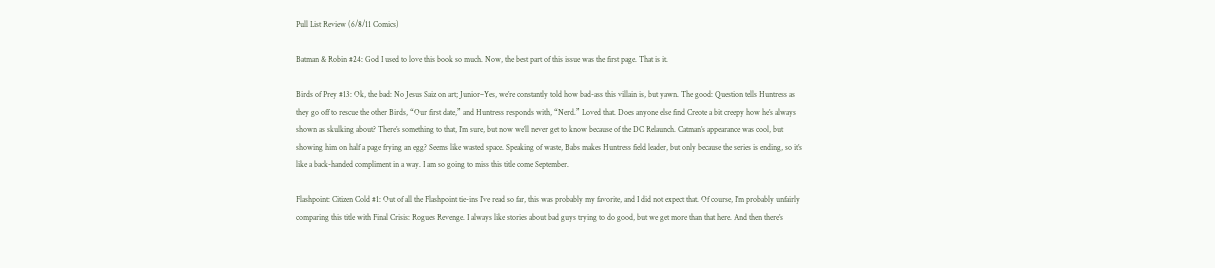Pull List Review (6/8/11 Comics)

Batman & Robin #24: God I used to love this book so much. Now, the best part of this issue was the first page. That is it.

Birds of Prey #13: Ok, the bad: No Jesus Saiz on art; Junior–Yes, we’re constantly told how bad-ass this villain is, but yawn. The good: Question tells Huntress as they go off to rescue the other Birds, “Our first date,” and Huntress responds with, “Nerd.” Loved that. Does anyone else find Creote a bit creepy how he’s always shown as skulking about? There’s something to that, I’m sure, but now we’ll never get to know because of the DC Relaunch. Catman’s appearance was cool, but showing him on half a page frying an egg? Seems like wasted space. Speaking of waste, Babs makes Huntress field leader, but only because the series is ending, so it’s like a back-handed compliment in a way. I am so going to miss this title come September.

Flashpoint: Citizen Cold #1: Out of all the Flashpoint tie-ins I’ve read so far, this was probably my favorite, and I did not expect that. Of course, I’m probably unfairly comparing this title with Final Crisis: Rogues Revenge. I always like stories about bad guys trying to do good, but we get more than that here. And then there’s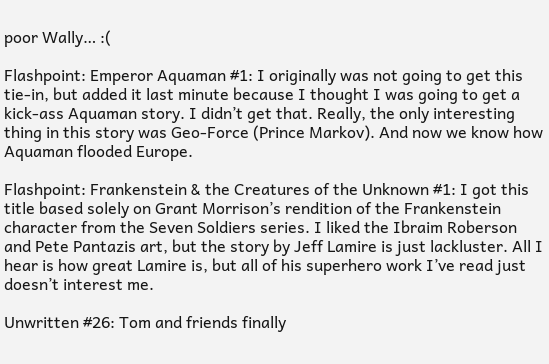poor Wally… :(

Flashpoint: Emperor Aquaman #1: I originally was not going to get this tie-in, but added it last minute because I thought I was going to get a kick-ass Aquaman story. I didn’t get that. Really, the only interesting thing in this story was Geo-Force (Prince Markov). And now we know how Aquaman flooded Europe.

Flashpoint: Frankenstein & the Creatures of the Unknown #1: I got this title based solely on Grant Morrison’s rendition of the Frankenstein character from the Seven Soldiers series. I liked the Ibraim Roberson and Pete Pantazis art, but the story by Jeff Lamire is just lackluster. All I hear is how great Lamire is, but all of his superhero work I’ve read just doesn’t interest me.

Unwritten #26: Tom and friends finally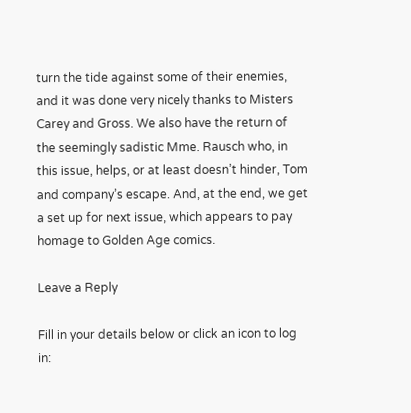turn the tide against some of their enemies, and it was done very nicely thanks to Misters Carey and Gross. We also have the return of the seemingly sadistic Mme. Rausch who, in this issue, helps, or at least doesn’t hinder, Tom and company’s escape. And, at the end, we get a set up for next issue, which appears to pay homage to Golden Age comics.

Leave a Reply

Fill in your details below or click an icon to log in: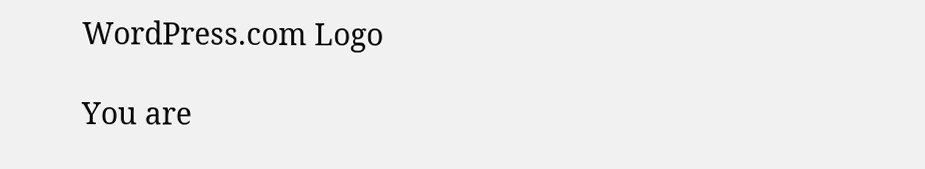WordPress.com Logo

You are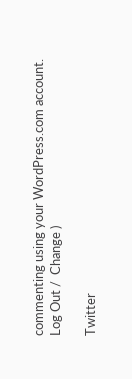commenting using your WordPress.com account. Log Out /  Change )

Twitter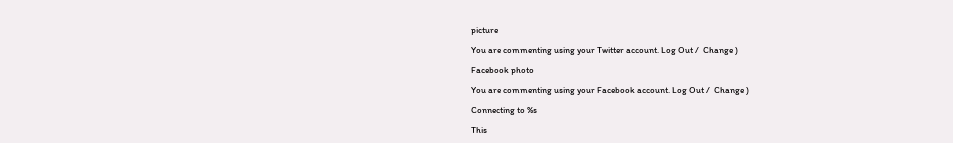picture

You are commenting using your Twitter account. Log Out /  Change )

Facebook photo

You are commenting using your Facebook account. Log Out /  Change )

Connecting to %s

This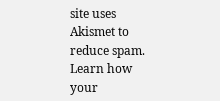site uses Akismet to reduce spam. Learn how your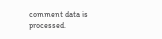comment data is processed.